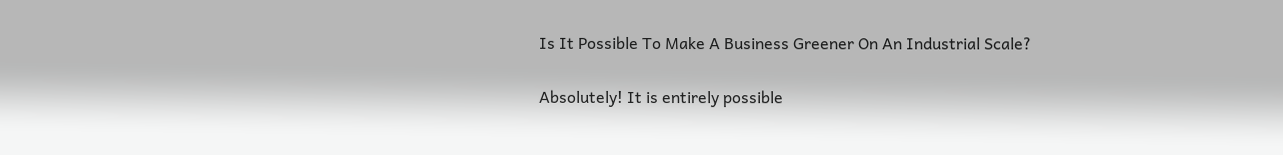Is It Possible To Make A Business Greener On An Industrial Scale?

Absolutely! It is entirely possible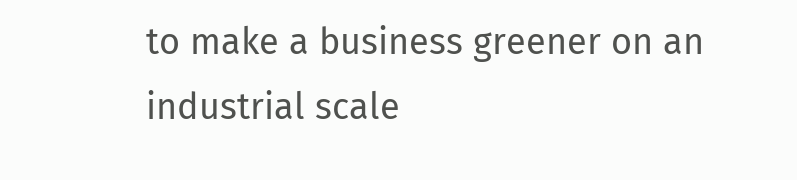to make a business greener on an industrial scale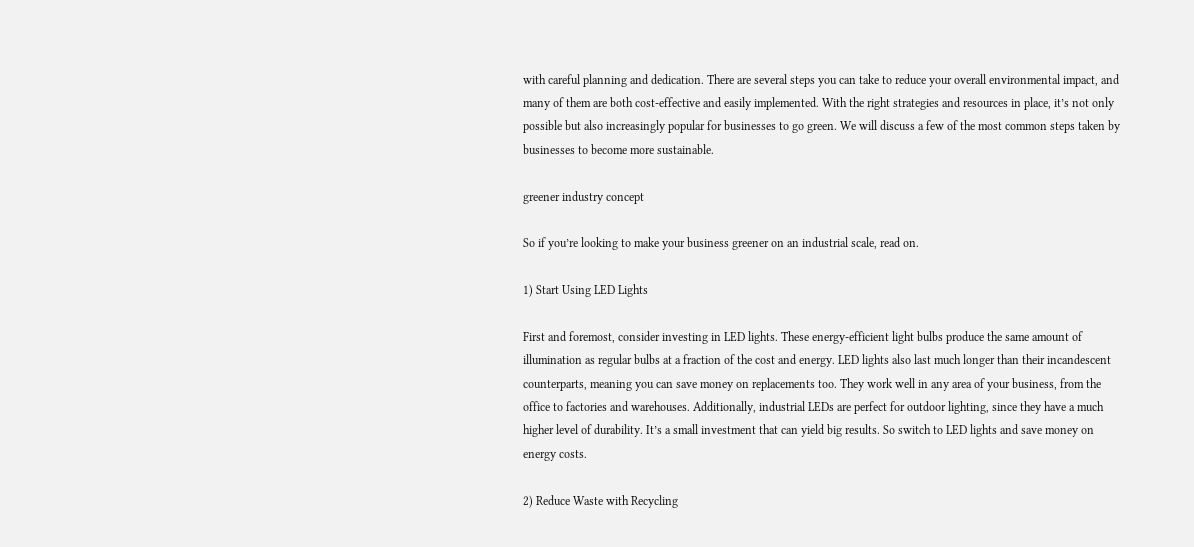with careful planning and dedication. There are several steps you can take to reduce your overall environmental impact, and many of them are both cost-effective and easily implemented. With the right strategies and resources in place, it’s not only possible but also increasingly popular for businesses to go green. We will discuss a few of the most common steps taken by businesses to become more sustainable.

greener industry concept

So if you’re looking to make your business greener on an industrial scale, read on.

1) Start Using LED Lights

First and foremost, consider investing in LED lights. These energy-efficient light bulbs produce the same amount of illumination as regular bulbs at a fraction of the cost and energy. LED lights also last much longer than their incandescent counterparts, meaning you can save money on replacements too. They work well in any area of your business, from the office to factories and warehouses. Additionally, industrial LEDs are perfect for outdoor lighting, since they have a much higher level of durability. It’s a small investment that can yield big results. So switch to LED lights and save money on energy costs.

2) Reduce Waste with Recycling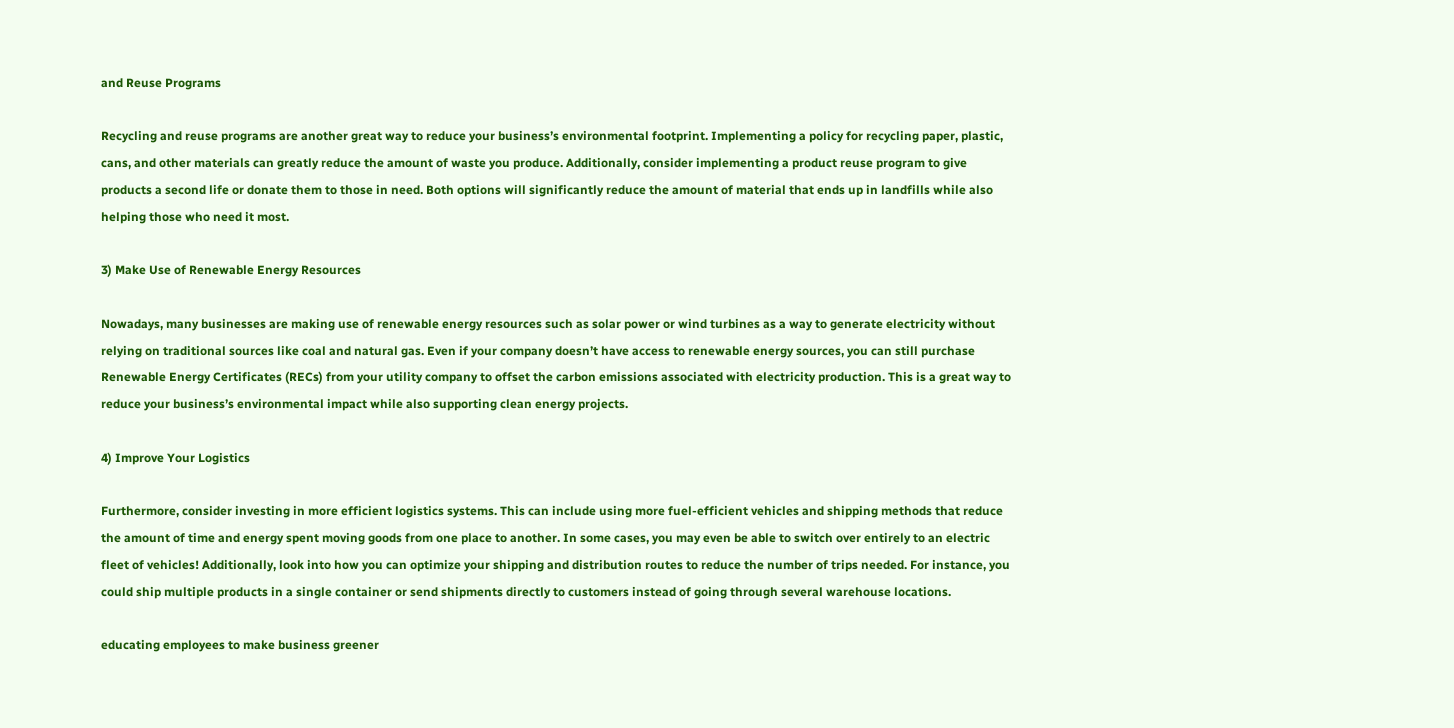and Reuse Programs

Recycling and reuse programs are another great way to reduce your business’s environmental footprint. Implementing a policy for recycling paper, plastic, cans, and other materials can greatly reduce the amount of waste you produce. Additionally, consider implementing a product reuse program to give products a second life or donate them to those in need. Both options will significantly reduce the amount of material that ends up in landfills while also helping those who need it most.

3) Make Use of Renewable Energy Resources

Nowadays, many businesses are making use of renewable energy resources such as solar power or wind turbines as a way to generate electricity without relying on traditional sources like coal and natural gas. Even if your company doesn’t have access to renewable energy sources, you can still purchase Renewable Energy Certificates (RECs) from your utility company to offset the carbon emissions associated with electricity production. This is a great way to reduce your business’s environmental impact while also supporting clean energy projects.

4) Improve Your Logistics

Furthermore, consider investing in more efficient logistics systems. This can include using more fuel-efficient vehicles and shipping methods that reduce the amount of time and energy spent moving goods from one place to another. In some cases, you may even be able to switch over entirely to an electric fleet of vehicles! Additionally, look into how you can optimize your shipping and distribution routes to reduce the number of trips needed. For instance, you could ship multiple products in a single container or send shipments directly to customers instead of going through several warehouse locations.

educating employees to make business greener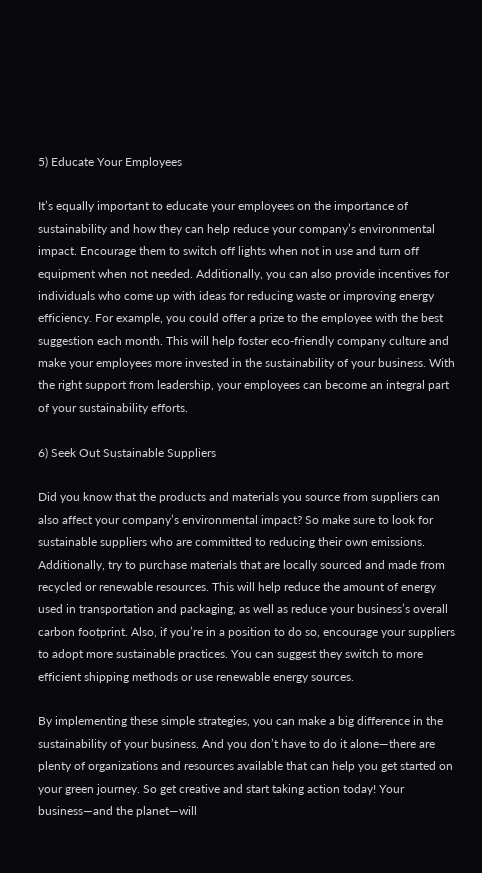5) Educate Your Employees

It’s equally important to educate your employees on the importance of sustainability and how they can help reduce your company’s environmental impact. Encourage them to switch off lights when not in use and turn off equipment when not needed. Additionally, you can also provide incentives for individuals who come up with ideas for reducing waste or improving energy efficiency. For example, you could offer a prize to the employee with the best suggestion each month. This will help foster eco-friendly company culture and make your employees more invested in the sustainability of your business. With the right support from leadership, your employees can become an integral part of your sustainability efforts.

6) Seek Out Sustainable Suppliers

Did you know that the products and materials you source from suppliers can also affect your company’s environmental impact? So make sure to look for sustainable suppliers who are committed to reducing their own emissions. Additionally, try to purchase materials that are locally sourced and made from recycled or renewable resources. This will help reduce the amount of energy used in transportation and packaging, as well as reduce your business’s overall carbon footprint. Also, if you’re in a position to do so, encourage your suppliers to adopt more sustainable practices. You can suggest they switch to more efficient shipping methods or use renewable energy sources.

By implementing these simple strategies, you can make a big difference in the sustainability of your business. And you don’t have to do it alone—there are plenty of organizations and resources available that can help you get started on your green journey. So get creative and start taking action today! Your business—and the planet—will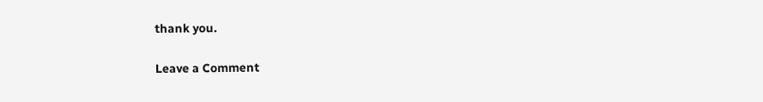thank you.

Leave a Comment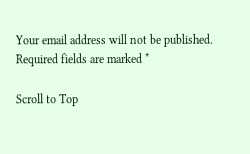Your email address will not be published. Required fields are marked *

Scroll to Top